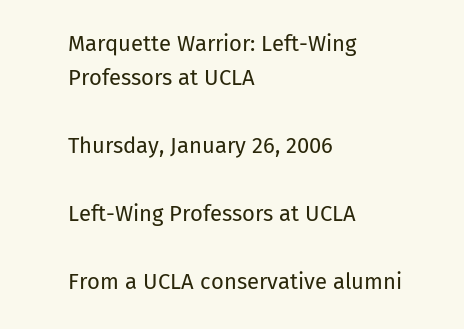Marquette Warrior: Left-Wing Professors at UCLA

Thursday, January 26, 2006

Left-Wing Professors at UCLA

From a UCLA conservative alumni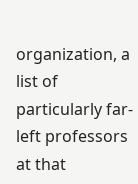organization, a list of particularly far-left professors at that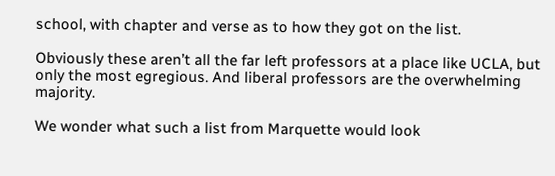school, with chapter and verse as to how they got on the list.

Obviously these aren’t all the far left professors at a place like UCLA, but only the most egregious. And liberal professors are the overwhelming majority.

We wonder what such a list from Marquette would look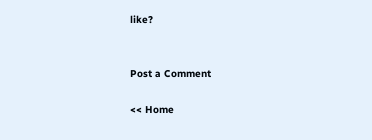like?


Post a Comment

<< Home